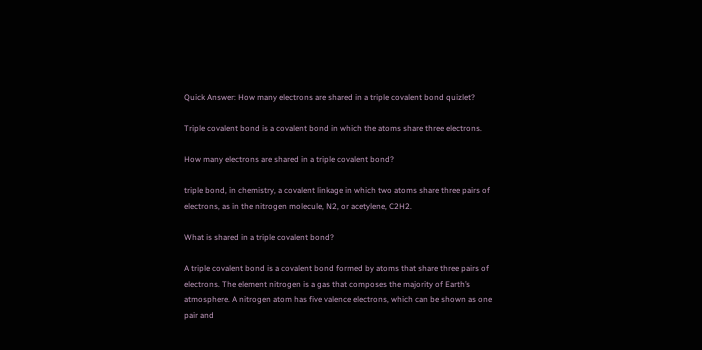Quick Answer: How many electrons are shared in a triple covalent bond quizlet?

Triple covalent bond is a covalent bond in which the atoms share three electrons.

How many electrons are shared in a triple covalent bond?

triple bond, in chemistry, a covalent linkage in which two atoms share three pairs of electrons, as in the nitrogen molecule, N2, or acetylene, C2H2.

What is shared in a triple covalent bond?

A triple covalent bond is a covalent bond formed by atoms that share three pairs of electrons. The element nitrogen is a gas that composes the majority of Earth’s atmosphere. A nitrogen atom has five valence electrons, which can be shown as one pair and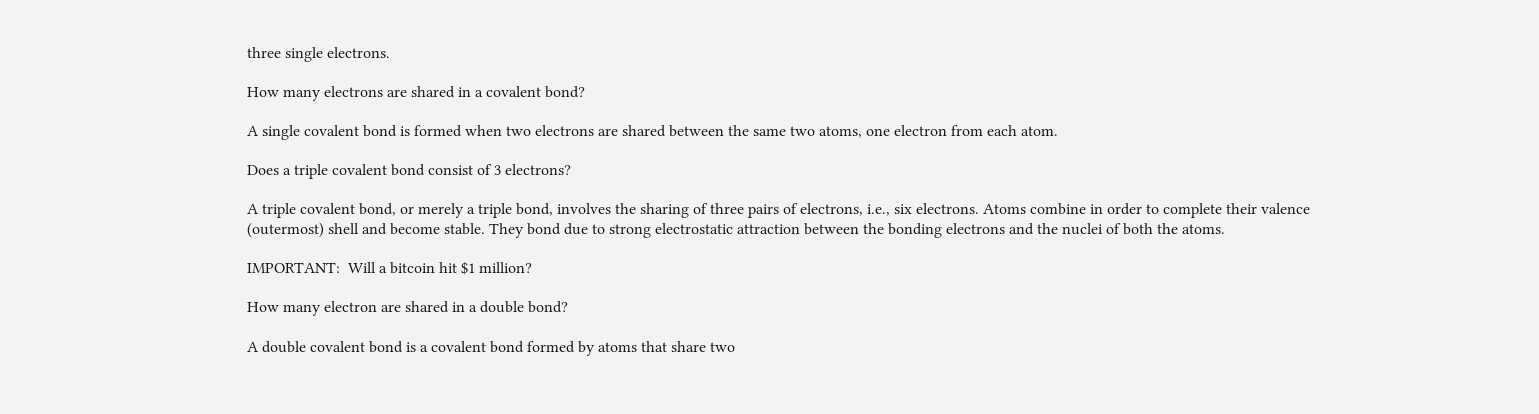three single electrons.

How many electrons are shared in a covalent bond?

A single covalent bond is formed when two electrons are shared between the same two atoms, one electron from each atom.

Does a triple covalent bond consist of 3 electrons?

A triple covalent bond, or merely a triple bond, involves the sharing of three pairs of electrons, i.e., six electrons. Atoms combine in order to complete their valence (outermost) shell and become stable. They bond due to strong electrostatic attraction between the bonding electrons and the nuclei of both the atoms.

IMPORTANT:  Will a bitcoin hit $1 million?

How many electron are shared in a double bond?

A double covalent bond is a covalent bond formed by atoms that share two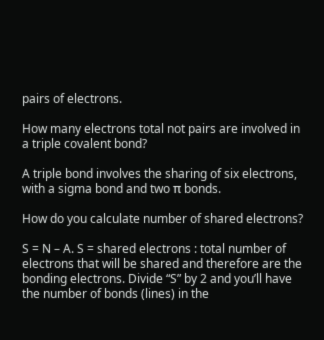pairs of electrons.

How many electrons total not pairs are involved in a triple covalent bond?

A triple bond involves the sharing of six electrons, with a sigma bond and two π bonds.

How do you calculate number of shared electrons?

S = N – A. S = shared electrons : total number of electrons that will be shared and therefore are the bonding electrons. Divide “S” by 2 and you’ll have the number of bonds (lines) in the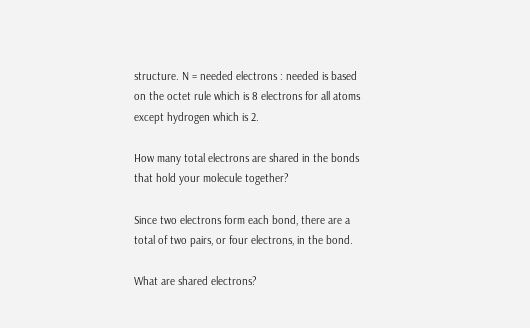structure. N = needed electrons : needed is based on the octet rule which is 8 electrons for all atoms except hydrogen which is 2.

How many total electrons are shared in the bonds that hold your molecule together?

Since two electrons form each bond, there are a total of two pairs, or four electrons, in the bond.

What are shared electrons?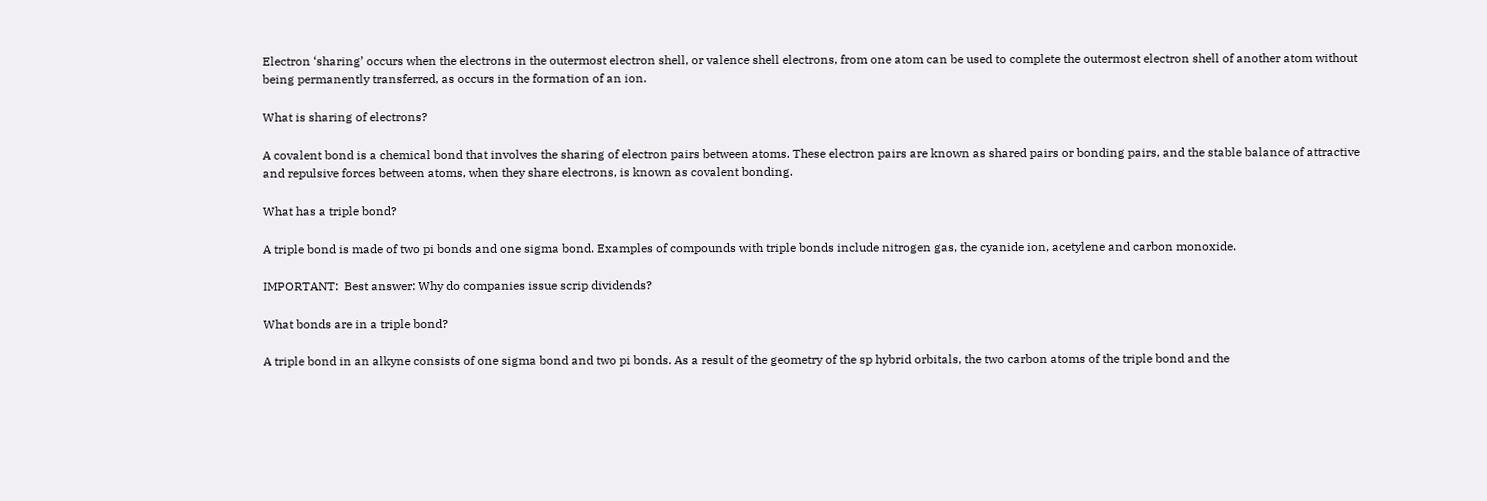Electron ‘sharing’ occurs when the electrons in the outermost electron shell, or valence shell electrons, from one atom can be used to complete the outermost electron shell of another atom without being permanently transferred, as occurs in the formation of an ion.

What is sharing of electrons?

A covalent bond is a chemical bond that involves the sharing of electron pairs between atoms. These electron pairs are known as shared pairs or bonding pairs, and the stable balance of attractive and repulsive forces between atoms, when they share electrons, is known as covalent bonding.

What has a triple bond?

A triple bond is made of two pi bonds and one sigma bond. Examples of compounds with triple bonds include nitrogen gas, the cyanide ion, acetylene and carbon monoxide.

IMPORTANT:  Best answer: Why do companies issue scrip dividends?

What bonds are in a triple bond?

A triple bond in an alkyne consists of one sigma bond and two pi bonds. As a result of the geometry of the sp hybrid orbitals, the two carbon atoms of the triple bond and the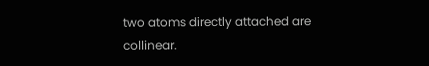two atoms directly attached are collinear.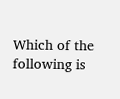Which of the following is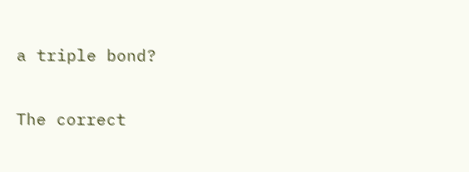a triple bond?

The correct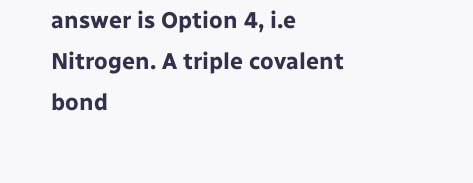answer is Option 4, i.e Nitrogen. A triple covalent bond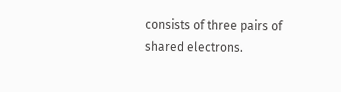consists of three pairs of shared electrons.